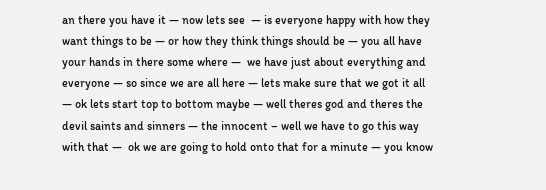an there you have it — now lets see  — is everyone happy with how they want things to be — or how they think things should be — you all have your hands in there some where —  we have just about everything and everyone — so since we are all here — lets make sure that we got it all — ok lets start top to bottom maybe — well theres god and theres the devil saints and sinners — the innocent – well we have to go this way with that —  ok we are going to hold onto that for a minute — you know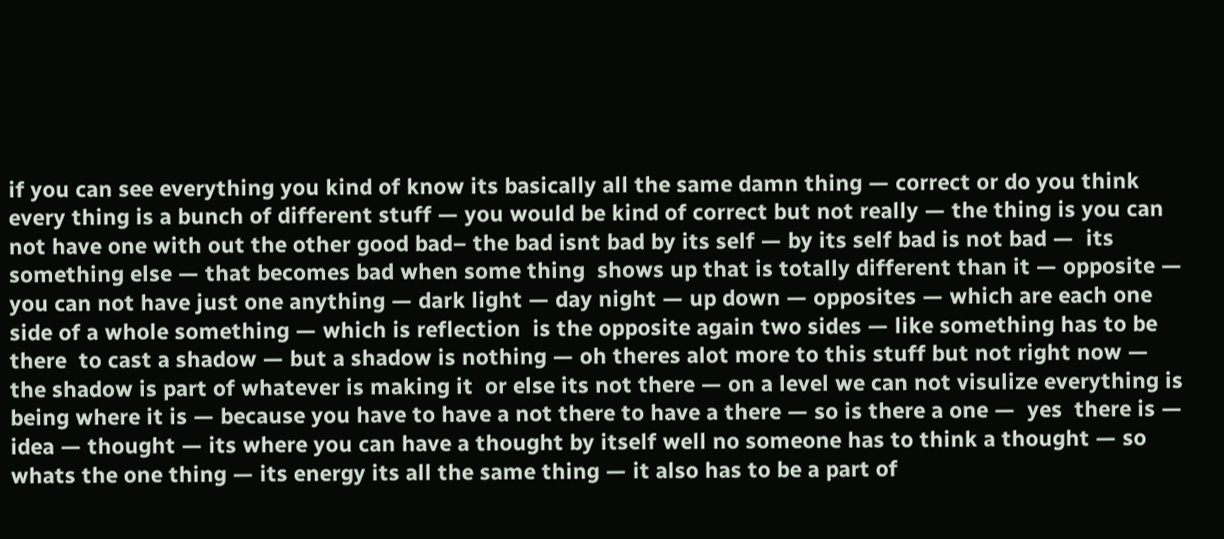if you can see everything you kind of know its basically all the same damn thing — correct or do you think every thing is a bunch of different stuff — you would be kind of correct but not really — the thing is you can not have one with out the other good bad– the bad isnt bad by its self — by its self bad is not bad —  its something else — that becomes bad when some thing  shows up that is totally different than it — opposite — you can not have just one anything — dark light — day night — up down — opposites — which are each one side of a whole something — which is reflection  is the opposite again two sides — like something has to be there  to cast a shadow — but a shadow is nothing — oh theres alot more to this stuff but not right now — the shadow is part of whatever is making it  or else its not there — on a level we can not visulize everything is being where it is — because you have to have a not there to have a there — so is there a one —  yes  there is — idea — thought — its where you can have a thought by itself well no someone has to think a thought — so whats the one thing — its energy its all the same thing — it also has to be a part of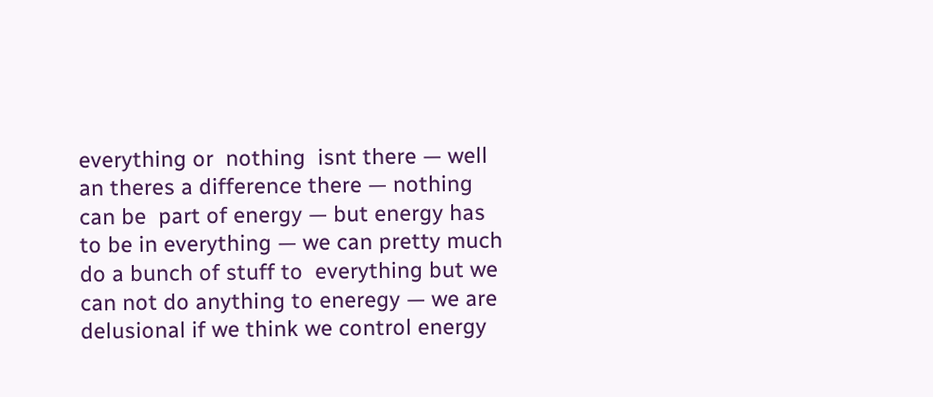everything or  nothing  isnt there — well an theres a difference there — nothing can be  part of energy — but energy has to be in everything — we can pretty much do a bunch of stuff to  everything but we can not do anything to eneregy — we are delusional if we think we control energy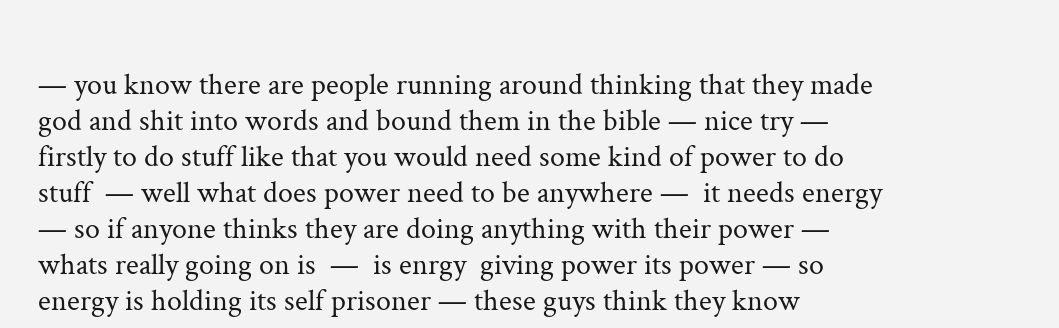— you know there are people running around thinking that they made god and shit into words and bound them in the bible — nice try — firstly to do stuff like that you would need some kind of power to do stuff  — well what does power need to be anywhere —  it needs energy  — so if anyone thinks they are doing anything with their power — whats really going on is  —  is enrgy  giving power its power — so energy is holding its self prisoner — these guys think they know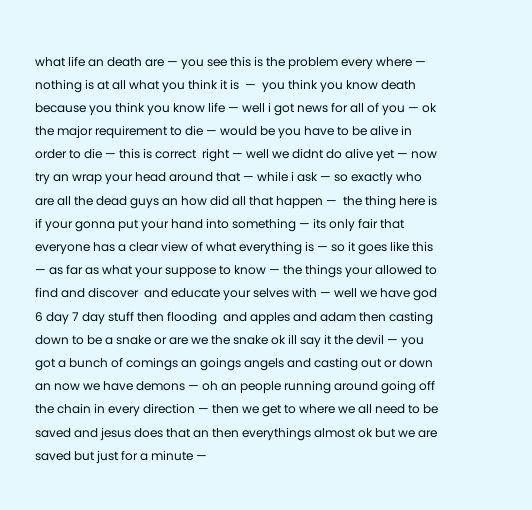what life an death are — you see this is the problem every where — nothing is at all what you think it is  —  you think you know death because you think you know life — well i got news for all of you — ok the major requirement to die — would be you have to be alive in order to die — this is correct  right — well we didnt do alive yet — now try an wrap your head around that — while i ask — so exactly who are all the dead guys an how did all that happen —  the thing here is if your gonna put your hand into something — its only fair that everyone has a clear view of what everything is — so it goes like this — as far as what your suppose to know — the things your allowed to find and discover  and educate your selves with — well we have god 6 day 7 day stuff then flooding  and apples and adam then casting down to be a snake or are we the snake ok ill say it the devil — you got a bunch of comings an goings angels and casting out or down an now we have demons — oh an people running around going off the chain in every direction — then we get to where we all need to be saved and jesus does that an then everythings almost ok but we are saved but just for a minute —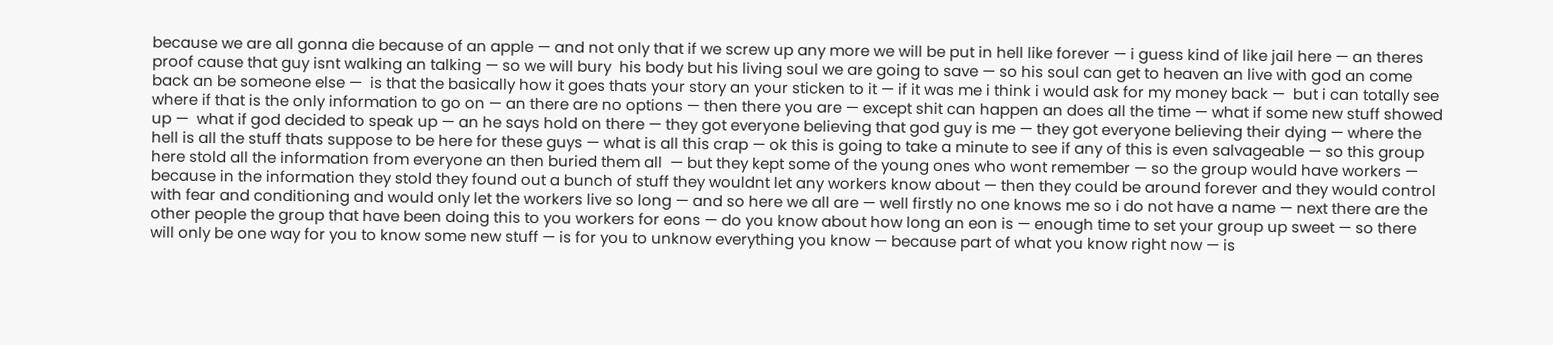because we are all gonna die because of an apple — and not only that if we screw up any more we will be put in hell like forever — i guess kind of like jail here — an theres proof cause that guy isnt walking an talking — so we will bury  his body but his living soul we are going to save — so his soul can get to heaven an live with god an come back an be someone else —  is that the basically how it goes thats your story an your sticken to it — if it was me i think i would ask for my money back —  but i can totally see where if that is the only information to go on — an there are no options — then there you are — except shit can happen an does all the time — what if some new stuff showed up —  what if god decided to speak up — an he says hold on there — they got everyone believing that god guy is me — they got everyone believing their dying — where the hell is all the stuff thats suppose to be here for these guys — what is all this crap — ok this is going to take a minute to see if any of this is even salvageable — so this group here stold all the information from everyone an then buried them all  — but they kept some of the young ones who wont remember — so the group would have workers — because in the information they stold they found out a bunch of stuff they wouldnt let any workers know about — then they could be around forever and they would control with fear and conditioning and would only let the workers live so long — and so here we all are — well firstly no one knows me so i do not have a name — next there are the other people the group that have been doing this to you workers for eons — do you know about how long an eon is — enough time to set your group up sweet — so there will only be one way for you to know some new stuff — is for you to unknow everything you know — because part of what you know right now — is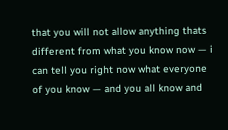that you will not allow anything thats different from what you know now — i can tell you right now what everyone of you know — and you all know and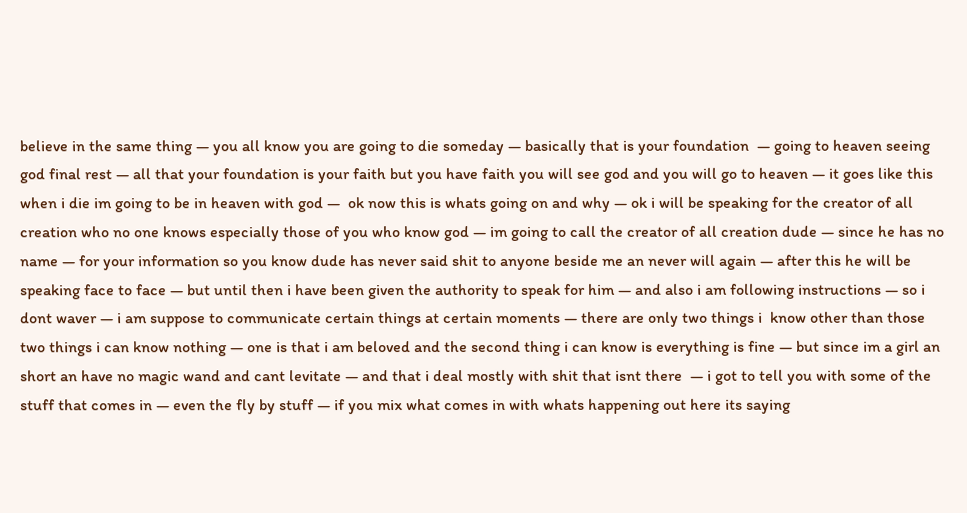believe in the same thing — you all know you are going to die someday — basically that is your foundation  — going to heaven seeing god final rest — all that your foundation is your faith but you have faith you will see god and you will go to heaven — it goes like this when i die im going to be in heaven with god —  ok now this is whats going on and why — ok i will be speaking for the creator of all creation who no one knows especially those of you who know god — im going to call the creator of all creation dude — since he has no name — for your information so you know dude has never said shit to anyone beside me an never will again — after this he will be speaking face to face — but until then i have been given the authority to speak for him — and also i am following instructions — so i dont waver — i am suppose to communicate certain things at certain moments — there are only two things i  know other than those two things i can know nothing — one is that i am beloved and the second thing i can know is everything is fine — but since im a girl an short an have no magic wand and cant levitate — and that i deal mostly with shit that isnt there  — i got to tell you with some of the stuff that comes in — even the fly by stuff — if you mix what comes in with whats happening out here its saying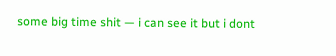some big time shit — i can see it but i dont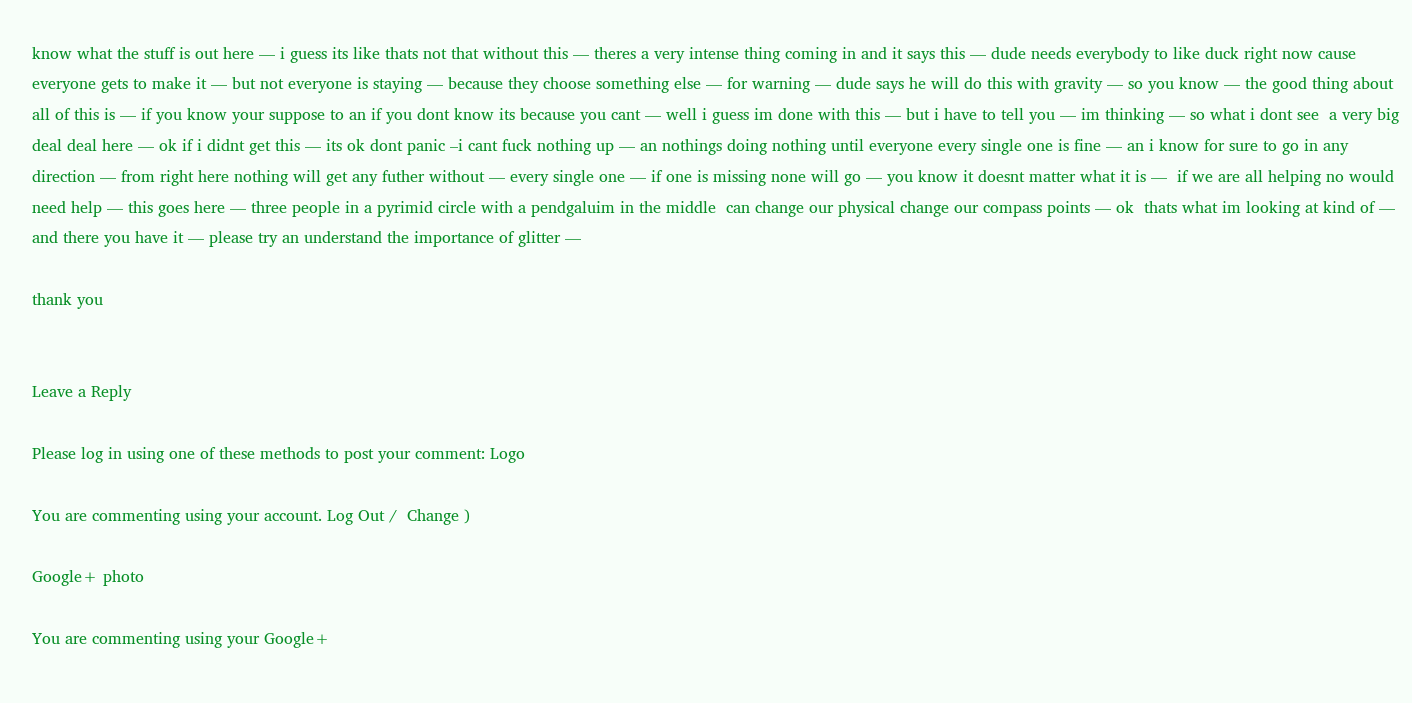know what the stuff is out here — i guess its like thats not that without this — theres a very intense thing coming in and it says this — dude needs everybody to like duck right now cause everyone gets to make it — but not everyone is staying — because they choose something else — for warning — dude says he will do this with gravity — so you know — the good thing about all of this is — if you know your suppose to an if you dont know its because you cant — well i guess im done with this — but i have to tell you — im thinking — so what i dont see  a very big deal deal here — ok if i didnt get this — its ok dont panic –i cant fuck nothing up — an nothings doing nothing until everyone every single one is fine — an i know for sure to go in any direction — from right here nothing will get any futher without — every single one — if one is missing none will go — you know it doesnt matter what it is —  if we are all helping no would need help — this goes here — three people in a pyrimid circle with a pendgaluim in the middle  can change our physical change our compass points — ok  thats what im looking at kind of — and there you have it — please try an understand the importance of glitter —

thank you


Leave a Reply

Please log in using one of these methods to post your comment: Logo

You are commenting using your account. Log Out /  Change )

Google+ photo

You are commenting using your Google+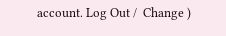account. Log Out /  Change )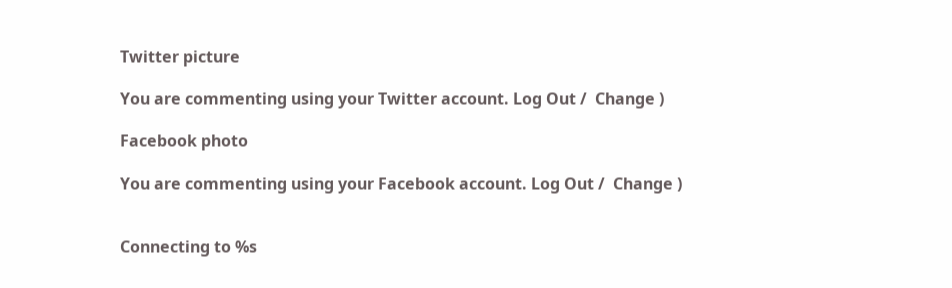Twitter picture

You are commenting using your Twitter account. Log Out /  Change )

Facebook photo

You are commenting using your Facebook account. Log Out /  Change )


Connecting to %s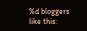%d bloggers like this: